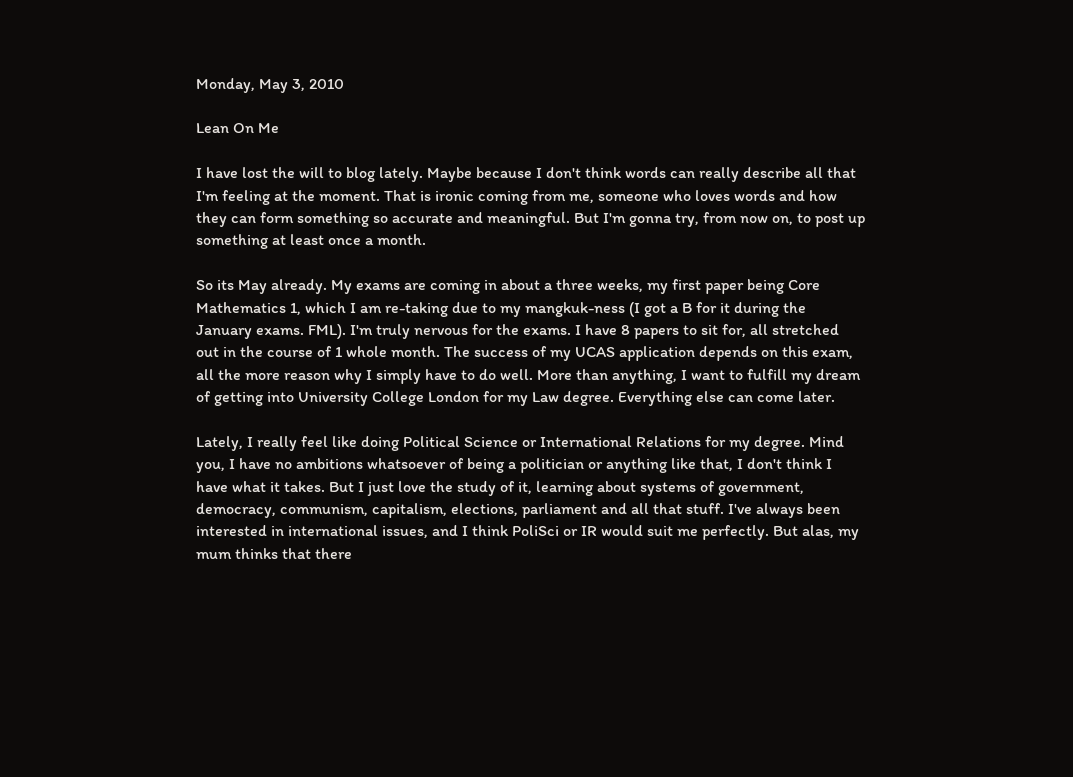Monday, May 3, 2010

Lean On Me

I have lost the will to blog lately. Maybe because I don't think words can really describe all that I'm feeling at the moment. That is ironic coming from me, someone who loves words and how they can form something so accurate and meaningful. But I'm gonna try, from now on, to post up something at least once a month.

So its May already. My exams are coming in about a three weeks, my first paper being Core Mathematics 1, which I am re-taking due to my mangkuk-ness (I got a B for it during the January exams. FML). I'm truly nervous for the exams. I have 8 papers to sit for, all stretched out in the course of 1 whole month. The success of my UCAS application depends on this exam, all the more reason why I simply have to do well. More than anything, I want to fulfill my dream of getting into University College London for my Law degree. Everything else can come later.

Lately, I really feel like doing Political Science or International Relations for my degree. Mind you, I have no ambitions whatsoever of being a politician or anything like that, I don't think I have what it takes. But I just love the study of it, learning about systems of government, democracy, communism, capitalism, elections, parliament and all that stuff. I've always been interested in international issues, and I think PoliSci or IR would suit me perfectly. But alas, my mum thinks that there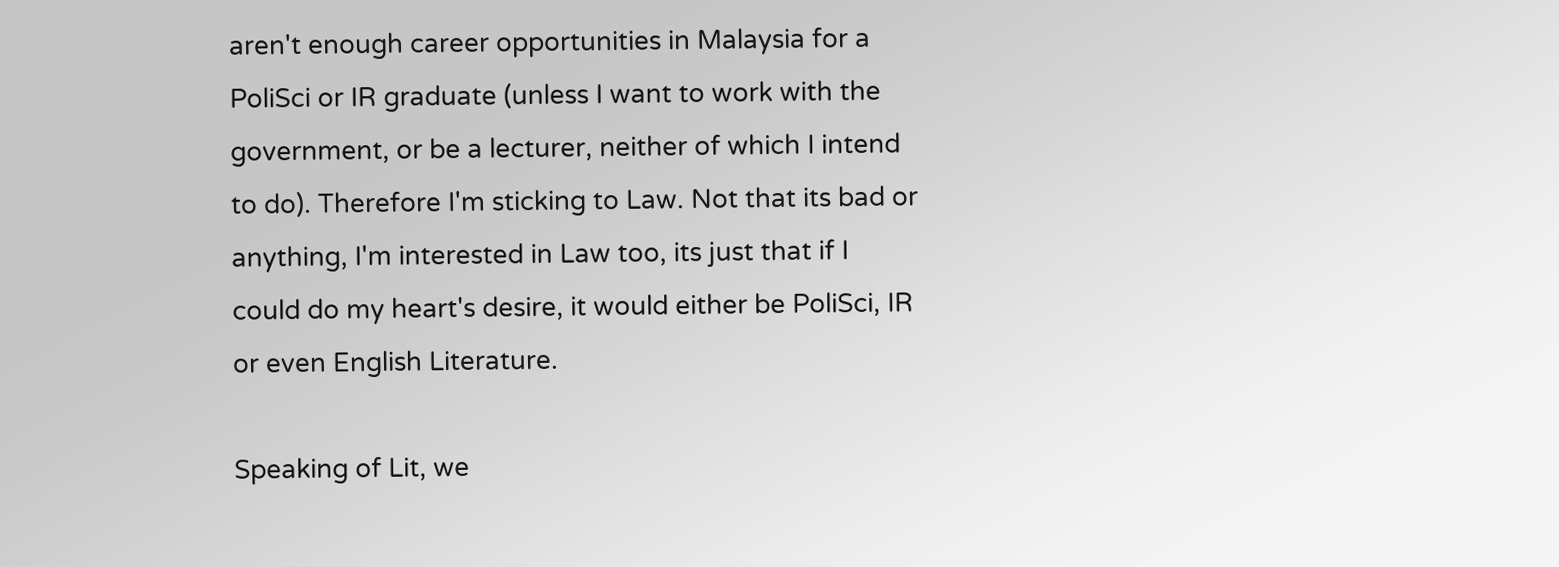aren't enough career opportunities in Malaysia for a PoliSci or IR graduate (unless I want to work with the government, or be a lecturer, neither of which I intend to do). Therefore I'm sticking to Law. Not that its bad or anything, I'm interested in Law too, its just that if I could do my heart's desire, it would either be PoliSci, IR or even English Literature.

Speaking of Lit, we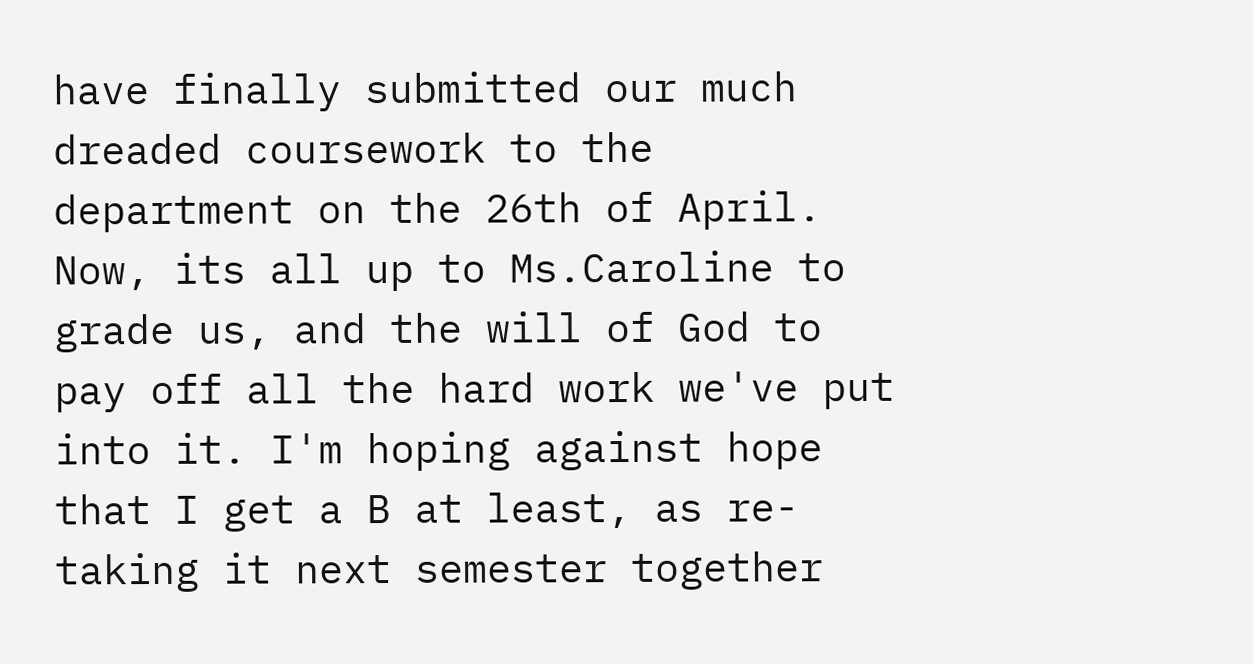have finally submitted our much dreaded coursework to the department on the 26th of April. Now, its all up to Ms.Caroline to grade us, and the will of God to pay off all the hard work we've put into it. I'm hoping against hope that I get a B at least, as re-taking it next semester together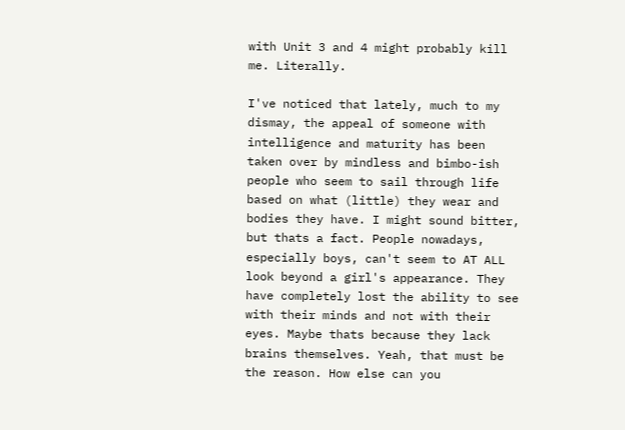with Unit 3 and 4 might probably kill me. Literally.

I've noticed that lately, much to my dismay, the appeal of someone with intelligence and maturity has been taken over by mindless and bimbo-ish people who seem to sail through life based on what (little) they wear and bodies they have. I might sound bitter, but thats a fact. People nowadays, especially boys, can't seem to AT ALL look beyond a girl's appearance. They have completely lost the ability to see with their minds and not with their eyes. Maybe thats because they lack brains themselves. Yeah, that must be the reason. How else can you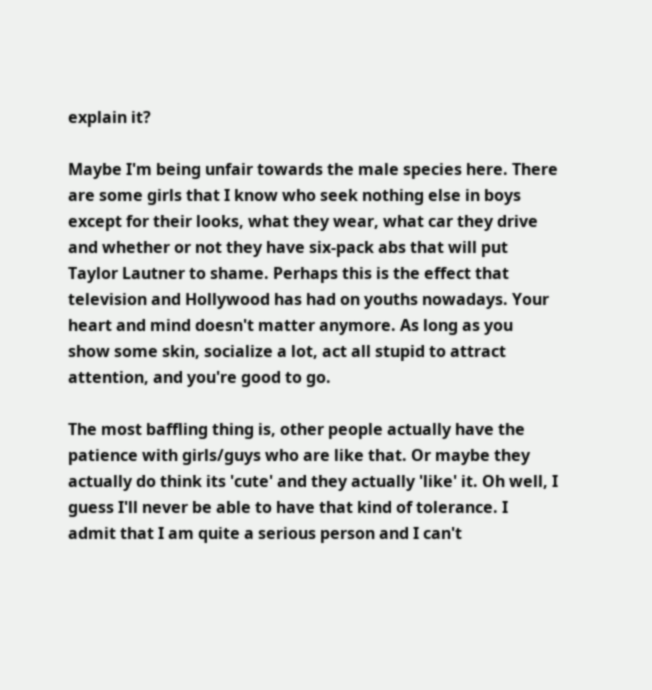explain it?

Maybe I'm being unfair towards the male species here. There are some girls that I know who seek nothing else in boys except for their looks, what they wear, what car they drive and whether or not they have six-pack abs that will put Taylor Lautner to shame. Perhaps this is the effect that television and Hollywood has had on youths nowadays. Your heart and mind doesn't matter anymore. As long as you show some skin, socialize a lot, act all stupid to attract attention, and you're good to go.

The most baffling thing is, other people actually have the patience with girls/guys who are like that. Or maybe they actually do think its 'cute' and they actually 'like' it. Oh well, I guess I'll never be able to have that kind of tolerance. I admit that I am quite a serious person and I can't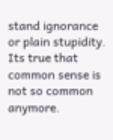stand ignorance or plain stupidity. Its true that common sense is not so common anymore.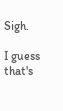Sigh.

I guess that's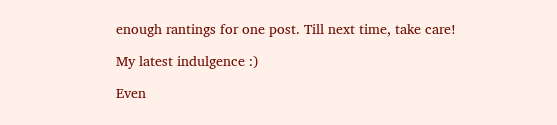enough rantings for one post. Till next time, take care!

My latest indulgence :)

Even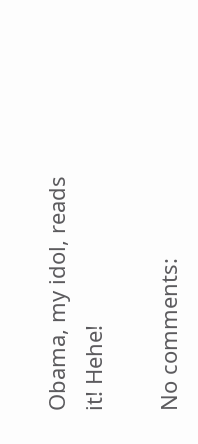Obama, my idol, reads it! Hehe!

No comments: